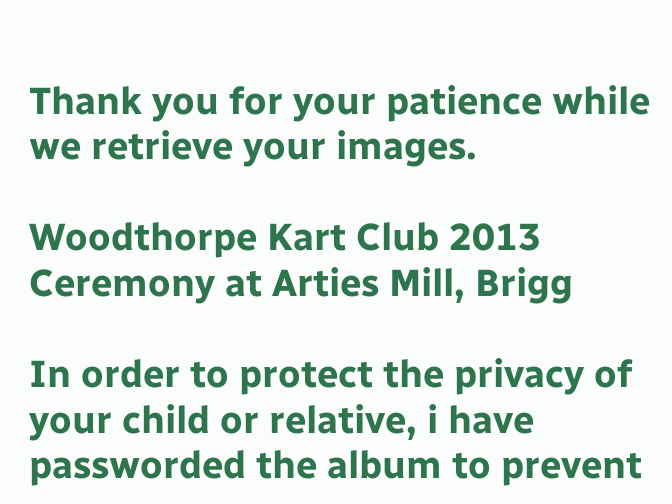Thank you for your patience while we retrieve your images.

Woodthorpe Kart Club 2013 Ceremony at Arties Mill, Brigg

In order to protect the privacy of your child or relative, i have passworded the album to prevent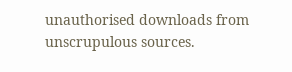unauthorised downloads from unscrupulous sources.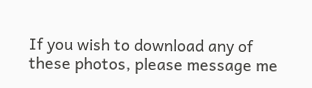If you wish to download any of these photos, please message me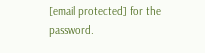[email protected] for the password.